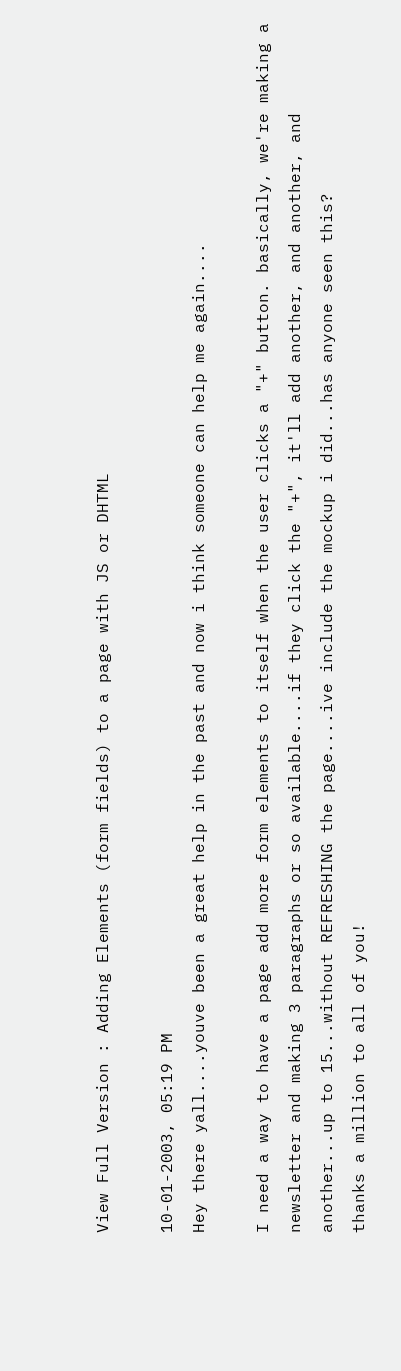View Full Version : Adding Elements (form fields) to a page with JS or DHTML

10-01-2003, 05:19 PM
Hey there yall....youve been a great help in the past and now i think someone can help me again....

I need a way to have a page add more form elements to itself when the user clicks a "+" button. basically, we're making a newsletter and making 3 paragraphs or so available....if they click the "+", it'll add another, and another, and another...up to 15...without REFRESHING the page....ive include the mockup i did...has anyone seen this?
thanks a million to all of you!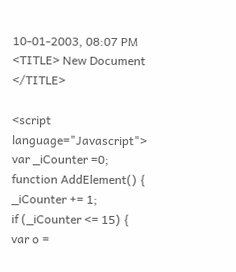10-01-2003, 08:07 PM
<TITLE> New Document </TITLE>

<script language="Javascript">
var _iCounter =0;
function AddElement() {
_iCounter += 1;
if (_iCounter <= 15) {
var o =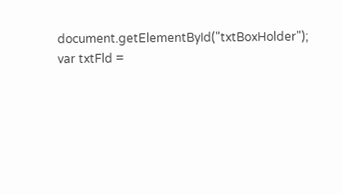document.getElementById("txtBoxHolder");
var txtFld =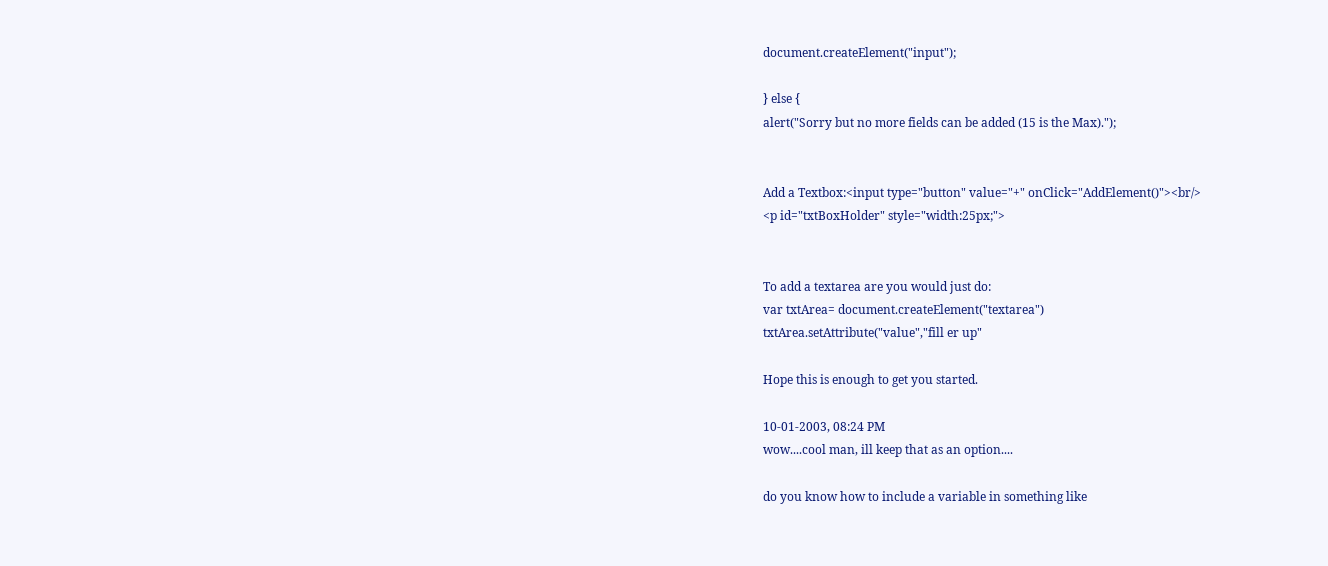document.createElement("input");

} else {
alert("Sorry but no more fields can be added (15 is the Max).");


Add a Textbox:<input type="button" value="+" onClick="AddElement()"><br/>
<p id="txtBoxHolder" style="width:25px;">


To add a textarea are you would just do:
var txtArea= document.createElement("textarea")
txtArea.setAttribute("value","fill er up"

Hope this is enough to get you started.

10-01-2003, 08:24 PM
wow....cool man, ill keep that as an option....

do you know how to include a variable in something like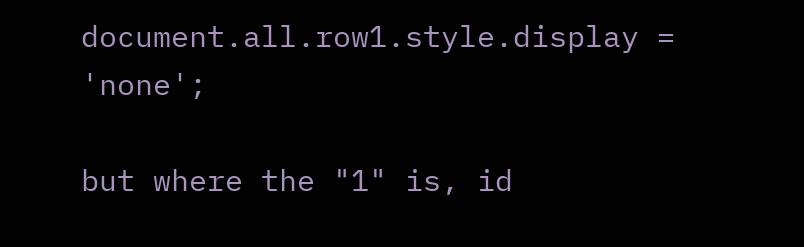document.all.row1.style.display = 'none';

but where the "1" is, id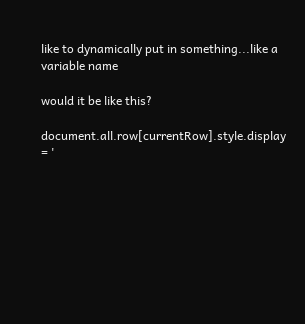like to dynamically put in something...like a variable name

would it be like this?

document.all.row[currentRow].style.display = '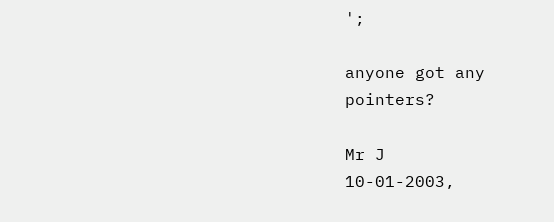';

anyone got any pointers?

Mr J
10-01-2003,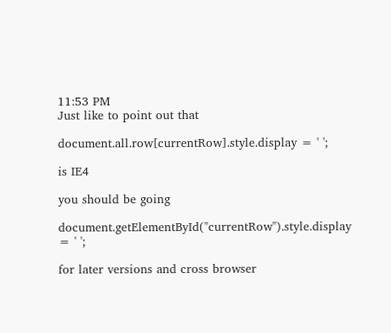11:53 PM
Just like to point out that

document.all.row[currentRow].style.display = ' ';

is IE4

you should be going

document.getElementById("currentRow").style.display = ' ';

for later versions and cross browser